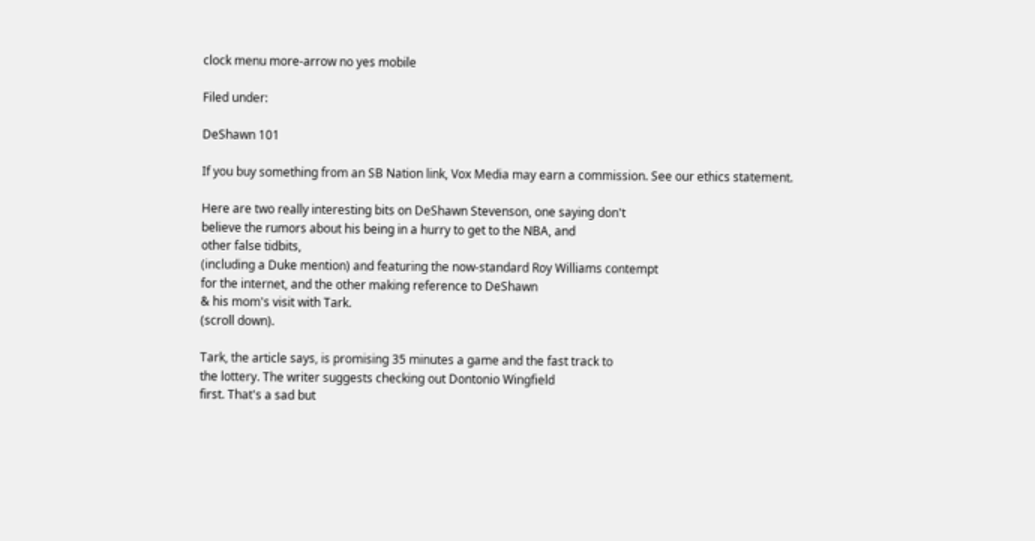clock menu more-arrow no yes mobile

Filed under:

DeShawn 101

If you buy something from an SB Nation link, Vox Media may earn a commission. See our ethics statement.

Here are two really interesting bits on DeShawn Stevenson, one saying don't
believe the rumors about his being in a hurry to get to the NBA, and
other false tidbits,
(including a Duke mention) and featuring the now-standard Roy Williams contempt
for the internet, and the other making reference to DeShawn
& his mom's visit with Tark.
(scroll down).

Tark, the article says, is promising 35 minutes a game and the fast track to
the lottery. The writer suggests checking out Dontonio Wingfield
first. That's a sad but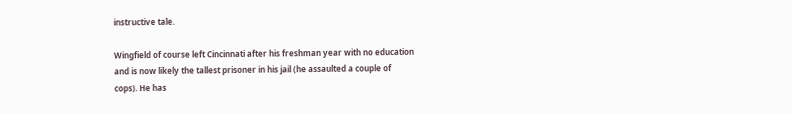instructive tale.

Wingfield of course left Cincinnati after his freshman year with no education
and is now likely the tallest prisoner in his jail (he assaulted a couple of
cops). He has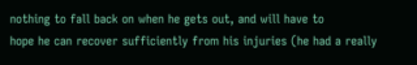nothing to fall back on when he gets out, and will have to
hope he can recover sufficiently from his injuries (he had a really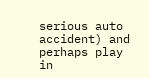serious auto
accident) and perhaps play in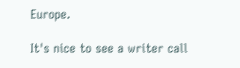Europe.

It's nice to see a writer call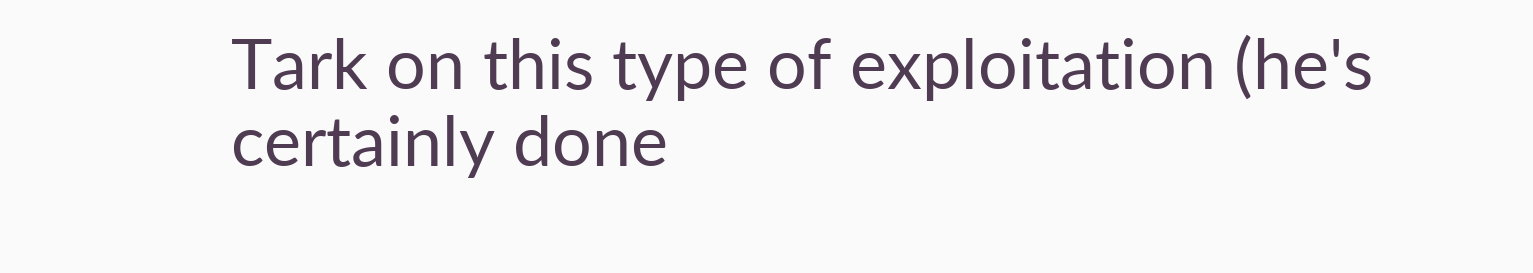Tark on this type of exploitation (he's
certainly done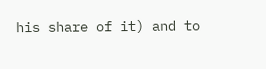his share of it) and to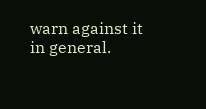warn against it in general.